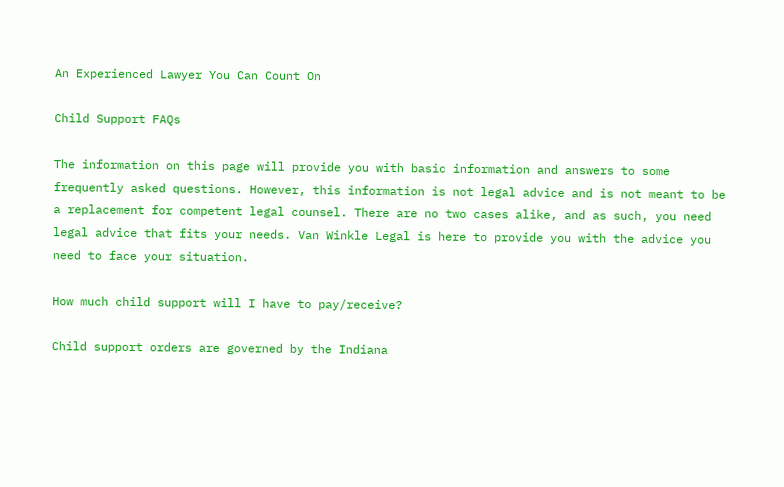An Experienced Lawyer You Can Count On

Child Support FAQs

The information on this page will provide you with basic information and answers to some frequently asked questions. However, this information is not legal advice and is not meant to be a replacement for competent legal counsel. There are no two cases alike, and as such, you need legal advice that fits your needs. Van Winkle Legal is here to provide you with the advice you need to face your situation.

How much child support will I have to pay/receive?

Child support orders are governed by the Indiana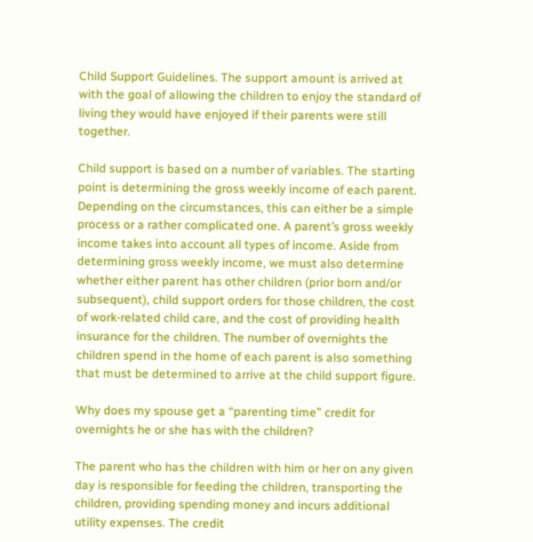Child Support Guidelines. The support amount is arrived at with the goal of allowing the children to enjoy the standard of living they would have enjoyed if their parents were still together.

Child support is based on a number of variables. The starting point is determining the gross weekly income of each parent. Depending on the circumstances, this can either be a simple process or a rather complicated one. A parent’s gross weekly income takes into account all types of income. Aside from determining gross weekly income, we must also determine whether either parent has other children (prior born and/or subsequent), child support orders for those children, the cost of work-related child care, and the cost of providing health insurance for the children. The number of overnights the children spend in the home of each parent is also something that must be determined to arrive at the child support figure.

Why does my spouse get a “parenting time” credit for overnights he or she has with the children?

The parent who has the children with him or her on any given day is responsible for feeding the children, transporting the children, providing spending money and incurs additional utility expenses. The credit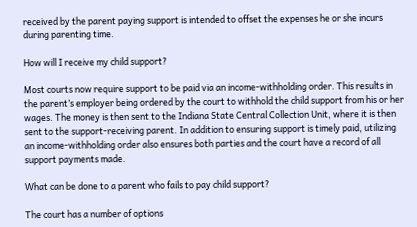received by the parent paying support is intended to offset the expenses he or she incurs during parenting time.

How will I receive my child support?

Most courts now require support to be paid via an income-withholding order. This results in the parent’s employer being ordered by the court to withhold the child support from his or her wages. The money is then sent to the Indiana State Central Collection Unit, where it is then sent to the support-receiving parent. In addition to ensuring support is timely paid, utilizing an income-withholding order also ensures both parties and the court have a record of all support payments made.

What can be done to a parent who fails to pay child support?

The court has a number of options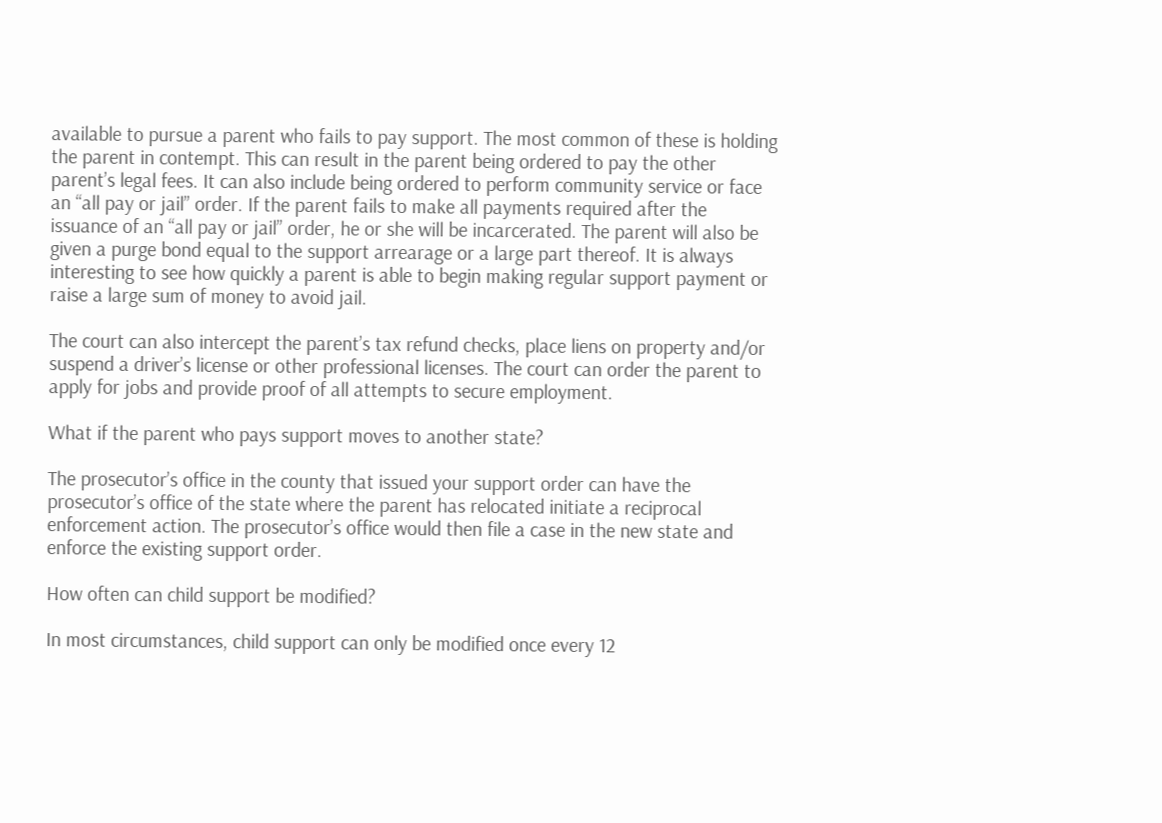available to pursue a parent who fails to pay support. The most common of these is holding the parent in contempt. This can result in the parent being ordered to pay the other parent’s legal fees. It can also include being ordered to perform community service or face an “all pay or jail” order. If the parent fails to make all payments required after the issuance of an “all pay or jail” order, he or she will be incarcerated. The parent will also be given a purge bond equal to the support arrearage or a large part thereof. It is always interesting to see how quickly a parent is able to begin making regular support payment or raise a large sum of money to avoid jail.

The court can also intercept the parent’s tax refund checks, place liens on property and/or suspend a driver’s license or other professional licenses. The court can order the parent to apply for jobs and provide proof of all attempts to secure employment.

What if the parent who pays support moves to another state?

The prosecutor’s office in the county that issued your support order can have the prosecutor’s office of the state where the parent has relocated initiate a reciprocal enforcement action. The prosecutor’s office would then file a case in the new state and enforce the existing support order.

How often can child support be modified?

In most circumstances, child support can only be modified once every 12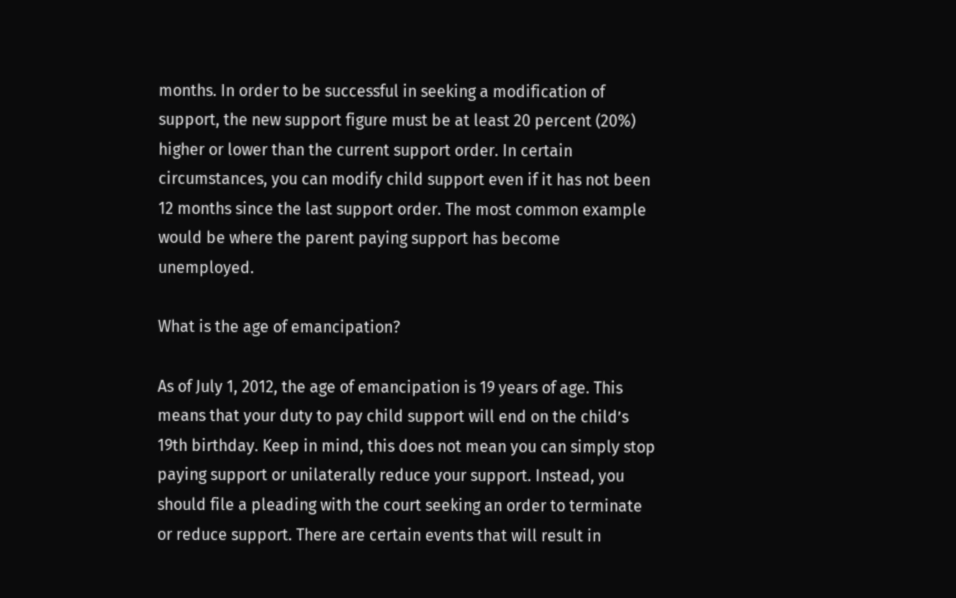months. In order to be successful in seeking a modification of support, the new support figure must be at least 20 percent (20%) higher or lower than the current support order. In certain circumstances, you can modify child support even if it has not been 12 months since the last support order. The most common example would be where the parent paying support has become unemployed.

What is the age of emancipation?

As of July 1, 2012, the age of emancipation is 19 years of age. This means that your duty to pay child support will end on the child’s 19th birthday. Keep in mind, this does not mean you can simply stop paying support or unilaterally reduce your support. Instead, you should file a pleading with the court seeking an order to terminate or reduce support. There are certain events that will result in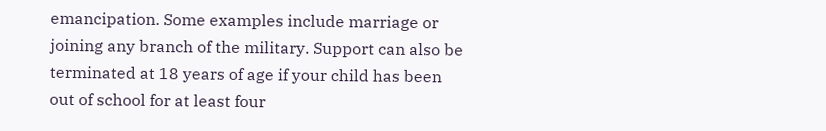emancipation. Some examples include marriage or joining any branch of the military. Support can also be terminated at 18 years of age if your child has been out of school for at least four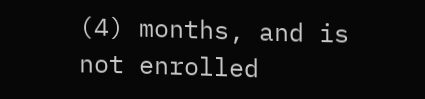(4) months, and is not enrolled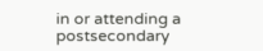in or attending a postsecondary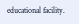educational facility.